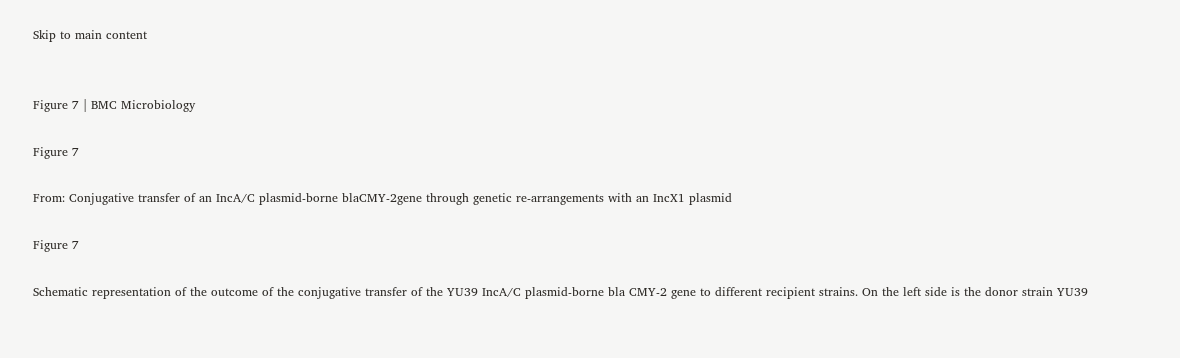Skip to main content


Figure 7 | BMC Microbiology

Figure 7

From: Conjugative transfer of an IncA/C plasmid-borne blaCMY-2gene through genetic re-arrangements with an IncX1 plasmid

Figure 7

Schematic representation of the outcome of the conjugative transfer of the YU39 IncA/C plasmid-borne bla CMY-2 gene to different recipient strains. On the left side is the donor strain YU39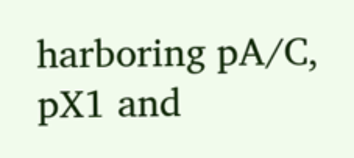harboring pA/C, pX1 and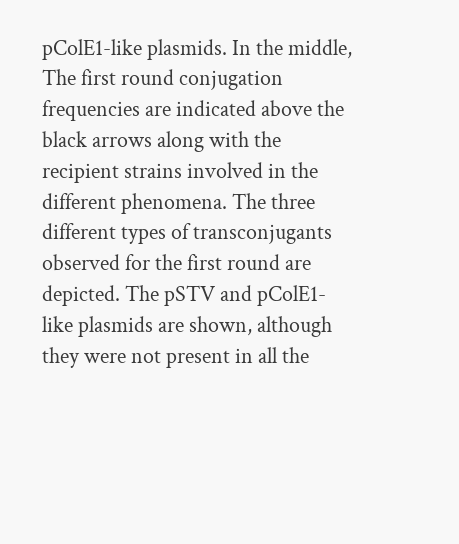pColE1-like plasmids. In the middle, The first round conjugation frequencies are indicated above the black arrows along with the recipient strains involved in the different phenomena. The three different types of transconjugants observed for the first round are depicted. The pSTV and pColE1-like plasmids are shown, although they were not present in all the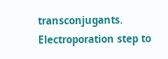transconjugants. Electroporation step to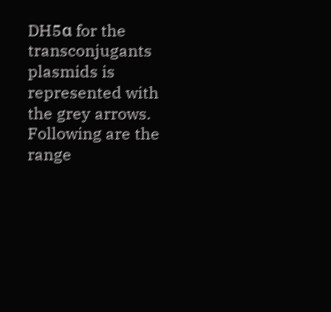DH5α for the transconjugants plasmids is represented with the grey arrows. Following are the range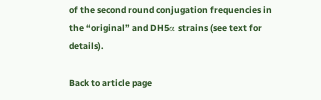of the second round conjugation frequencies in the “original” and DH5α strains (see text for details).

Back to article page